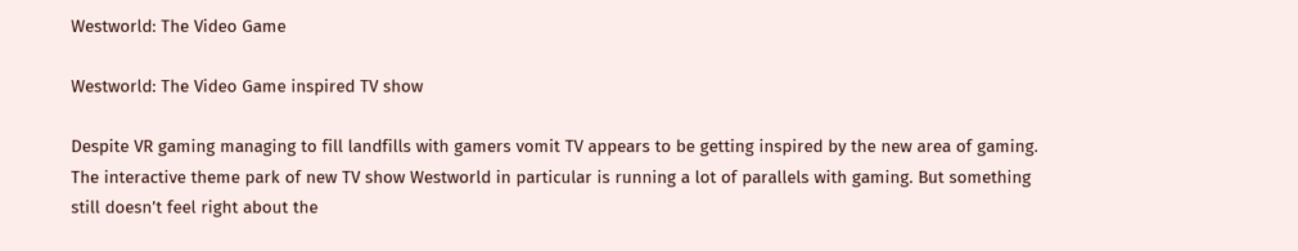Westworld: The Video Game

Westworld: The Video Game inspired TV show

Despite VR gaming managing to fill landfills with gamers vomit TV appears to be getting inspired by the new area of gaming. The interactive theme park of new TV show Westworld in particular is running a lot of parallels with gaming. But something still doesn’t feel right about the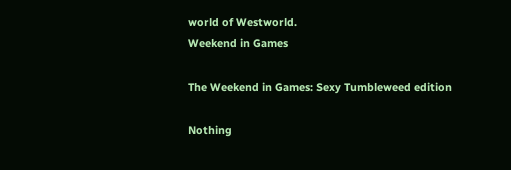world of Westworld.
Weekend in Games

The Weekend in Games: Sexy Tumbleweed edition

Nothing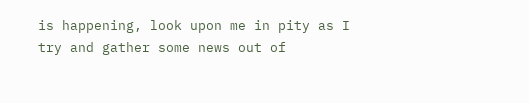is happening, look upon me in pity as I try and gather some news out of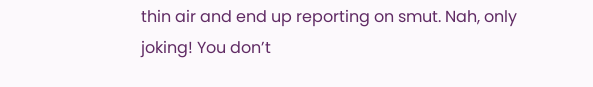thin air and end up reporting on smut. Nah, only joking! You don’t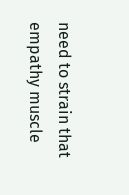need to strain that empathy muscle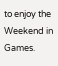to enjoy the Weekend in Games.